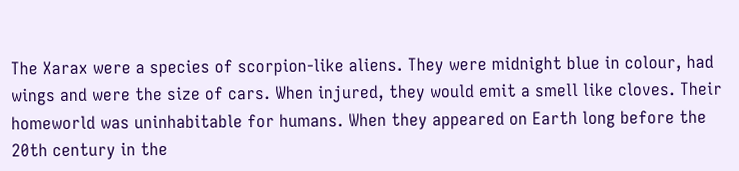The Xarax were a species of scorpion-like aliens. They were midnight blue in colour, had wings and were the size of cars. When injured, they would emit a smell like cloves. Their homeworld was uninhabitable for humans. When they appeared on Earth long before the 20th century in the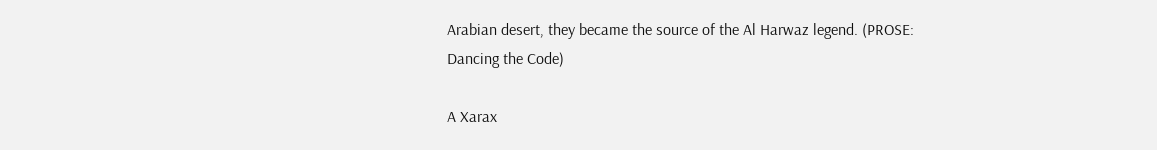Arabian desert, they became the source of the Al Harwaz legend. (PROSE: Dancing the Code)

A Xarax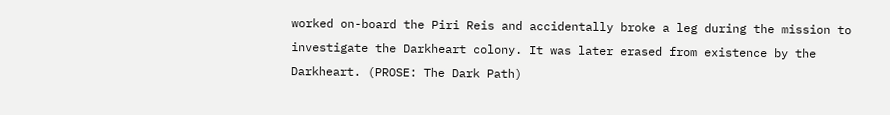worked on-board the Piri Reis and accidentally broke a leg during the mission to investigate the Darkheart colony. It was later erased from existence by the Darkheart. (PROSE: The Dark Path)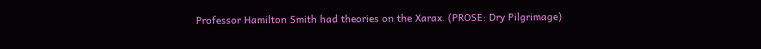Professor Hamilton Smith had theories on the Xarax. (PROSE: Dry Pilgrimage)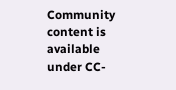Community content is available under CC-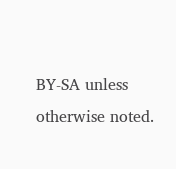BY-SA unless otherwise noted.